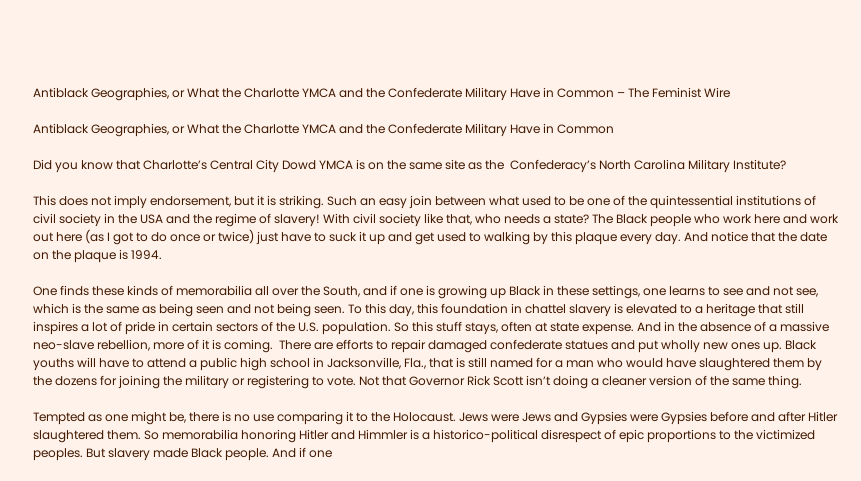Antiblack Geographies, or What the Charlotte YMCA and the Confederate Military Have in Common – The Feminist Wire

Antiblack Geographies, or What the Charlotte YMCA and the Confederate Military Have in Common

Did you know that Charlotte’s Central City Dowd YMCA is on the same site as the  Confederacy’s North Carolina Military Institute?

This does not imply endorsement, but it is striking. Such an easy join between what used to be one of the quintessential institutions of civil society in the USA and the regime of slavery! With civil society like that, who needs a state? The Black people who work here and work out here (as I got to do once or twice) just have to suck it up and get used to walking by this plaque every day. And notice that the date on the plaque is 1994.

One finds these kinds of memorabilia all over the South, and if one is growing up Black in these settings, one learns to see and not see, which is the same as being seen and not being seen. To this day, this foundation in chattel slavery is elevated to a heritage that still inspires a lot of pride in certain sectors of the U.S. population. So this stuff stays, often at state expense. And in the absence of a massive neo-slave rebellion, more of it is coming.  There are efforts to repair damaged confederate statues and put wholly new ones up. Black youths will have to attend a public high school in Jacksonville, Fla., that is still named for a man who would have slaughtered them by the dozens for joining the military or registering to vote. Not that Governor Rick Scott isn’t doing a cleaner version of the same thing.

Tempted as one might be, there is no use comparing it to the Holocaust. Jews were Jews and Gypsies were Gypsies before and after Hitler slaughtered them. So memorabilia honoring Hitler and Himmler is a historico-political disrespect of epic proportions to the victimized peoples. But slavery made Black people. And if one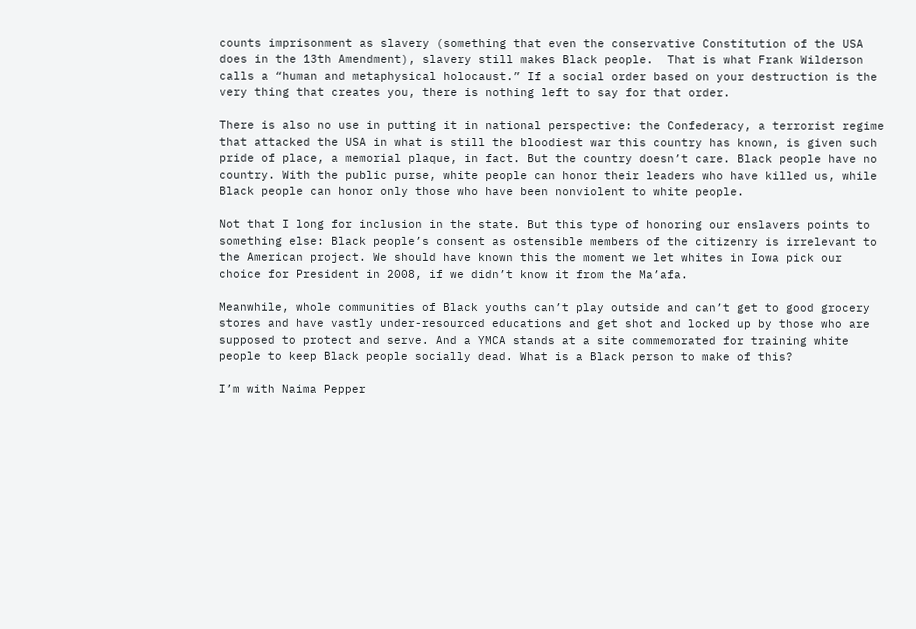counts imprisonment as slavery (something that even the conservative Constitution of the USA does in the 13th Amendment), slavery still makes Black people.  That is what Frank Wilderson calls a “human and metaphysical holocaust.” If a social order based on your destruction is the very thing that creates you, there is nothing left to say for that order.

There is also no use in putting it in national perspective: the Confederacy, a terrorist regime that attacked the USA in what is still the bloodiest war this country has known, is given such pride of place, a memorial plaque, in fact. But the country doesn’t care. Black people have no country. With the public purse, white people can honor their leaders who have killed us, while Black people can honor only those who have been nonviolent to white people.

Not that I long for inclusion in the state. But this type of honoring our enslavers points to something else: Black people’s consent as ostensible members of the citizenry is irrelevant to the American project. We should have known this the moment we let whites in Iowa pick our choice for President in 2008, if we didn’t know it from the Ma’afa.

Meanwhile, whole communities of Black youths can’t play outside and can’t get to good grocery stores and have vastly under-resourced educations and get shot and locked up by those who are supposed to protect and serve. And a YMCA stands at a site commemorated for training white people to keep Black people socially dead. What is a Black person to make of this?

I’m with Naima Pepper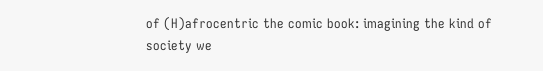of (H)afrocentric the comic book: imagining the kind of society we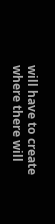will have to create where there will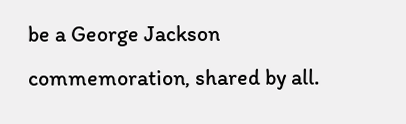be a George Jackson commemoration, shared by all.